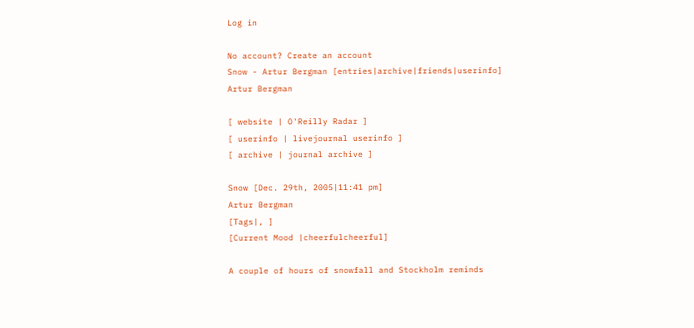Log in

No account? Create an account
Snow - Artur Bergman [entries|archive|friends|userinfo]
Artur Bergman

[ website | O'Reilly Radar ]
[ userinfo | livejournal userinfo ]
[ archive | journal archive ]

Snow [Dec. 29th, 2005|11:41 pm]
Artur Bergman
[Tags|, ]
[Current Mood |cheerfulcheerful]

A couple of hours of snowfall and Stockholm reminds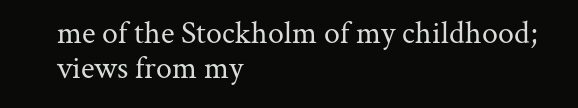me of the Stockholm of my childhood; views from my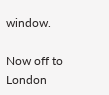window.

Now off to London